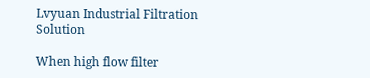Lvyuan Industrial Filtration Solution

When high flow filter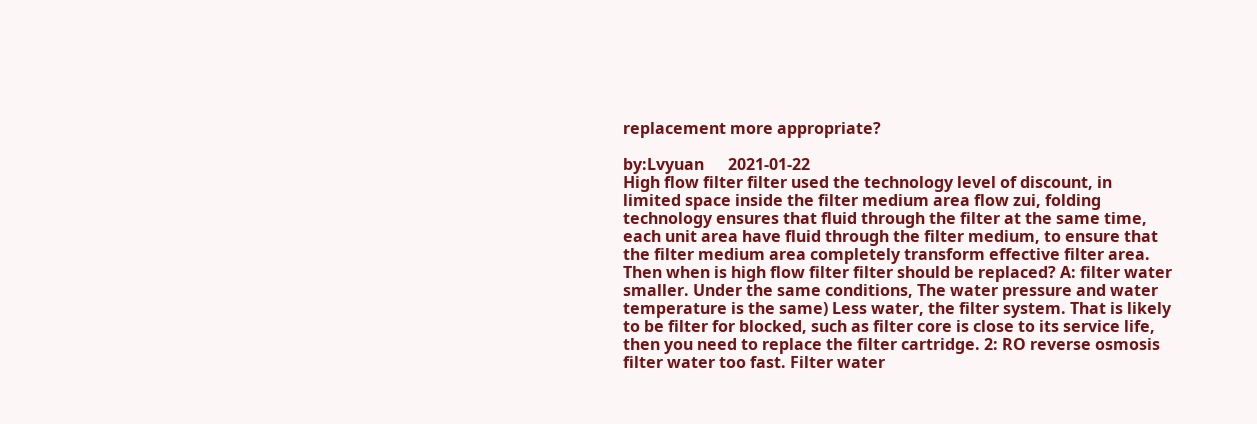replacement more appropriate?

by:Lvyuan      2021-01-22
High flow filter filter used the technology level of discount, in limited space inside the filter medium area flow zui, folding technology ensures that fluid through the filter at the same time, each unit area have fluid through the filter medium, to ensure that the filter medium area completely transform effective filter area. Then when is high flow filter filter should be replaced? A: filter water smaller. Under the same conditions, The water pressure and water temperature is the same) Less water, the filter system. That is likely to be filter for blocked, such as filter core is close to its service life, then you need to replace the filter cartridge. 2: RO reverse osmosis filter water too fast. Filter water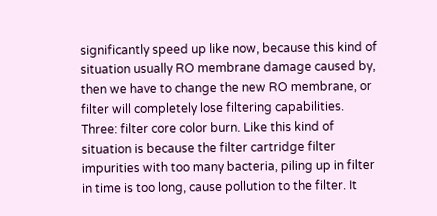significantly speed up like now, because this kind of situation usually RO membrane damage caused by, then we have to change the new RO membrane, or filter will completely lose filtering capabilities. Three: filter core color burn. Like this kind of situation is because the filter cartridge filter impurities with too many bacteria, piling up in filter in time is too long, cause pollution to the filter. It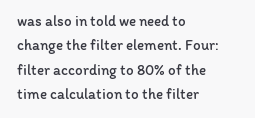was also in told we need to change the filter element. Four: filter according to 80% of the time calculation to the filter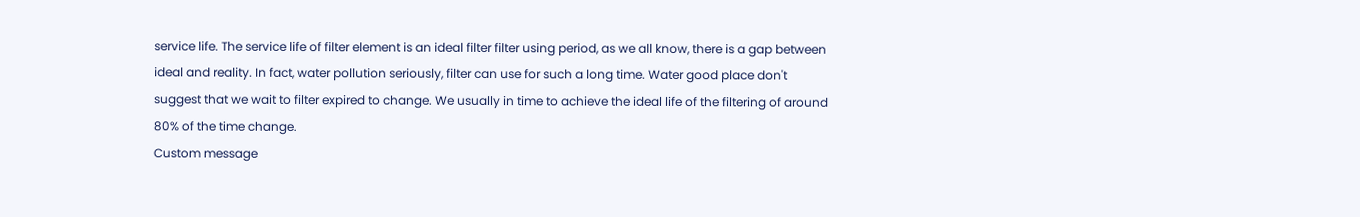service life. The service life of filter element is an ideal filter filter using period, as we all know, there is a gap between ideal and reality. In fact, water pollution seriously, filter can use for such a long time. Water good place don't suggest that we wait to filter expired to change. We usually in time to achieve the ideal life of the filtering of around 80% of the time change.
Custom message